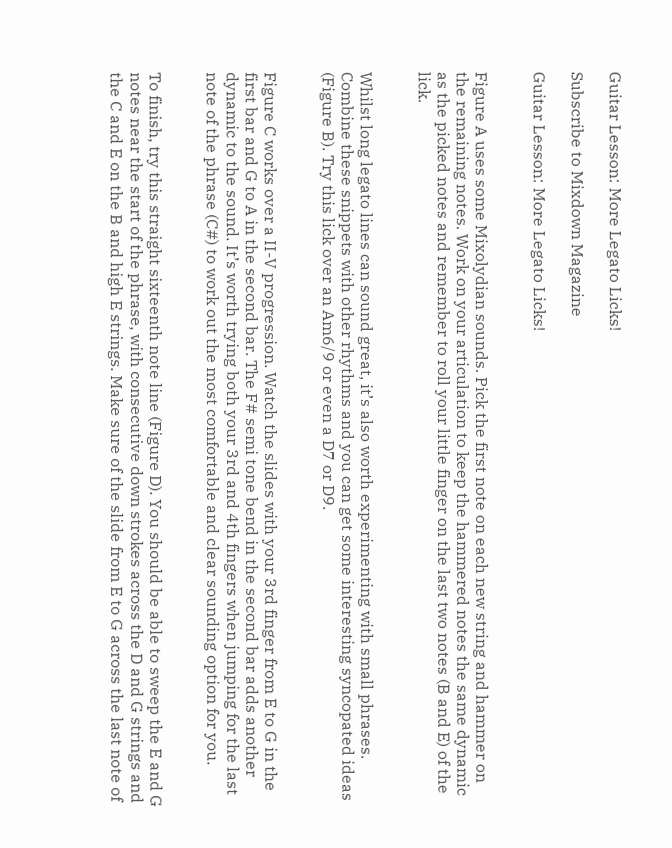Guitar Lesson: More Legato Licks!

Subscribe to Mixdown Magazine

Guitar Lesson: More Legato Licks!


Figure A uses some Mixolydian sounds. Pick the first note on each new string and hammer on the remaining notes. Work on your articulation to keep the hammered notes the same dynamic as the picked notes and remember to roll your little finger on the last two notes (B and E) of the lick.


Whilst long legato lines can sound great, it’s also worth experimenting with small phrases. Combine these snippets with other rhythms and you can get some interesting syncopated ideas (Figure B). Try this lick over an Am6/9 or even a D7 or D9.


Figure C works over a II-V progression. Watch the slides with your 3rd finger from E to G in the first bar and G to A in the second bar. The F# semi tone bend in the second bar adds another dynamic to the sound. It’s worth trying both your 3rd and 4th fingers when jumping for the last note of the phrase (C#) to work out the most comfortable and clear sounding option for you.


To finish, try this straight sixteenth note line (Figure D). You should be able to sweep the E and G notes near the start of the phrase, with consecutive down strokes across the D and G strings and the C and E on the B and high E strings. Make sure of the slide from E to G across the last note of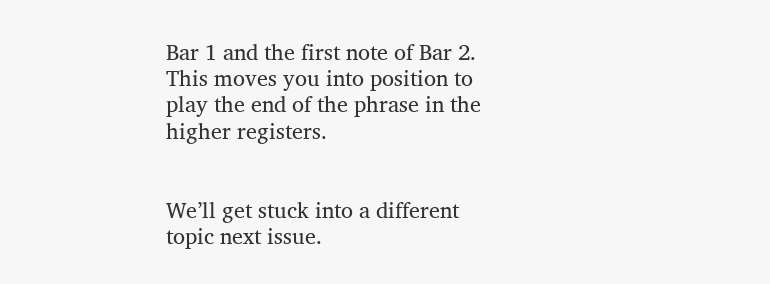Bar 1 and the first note of Bar 2. This moves you into position to play the end of the phrase in the higher registers.


We’ll get stuck into a different topic next issue.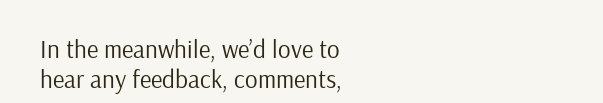In the meanwhile, we’d love to hear any feedback, comments,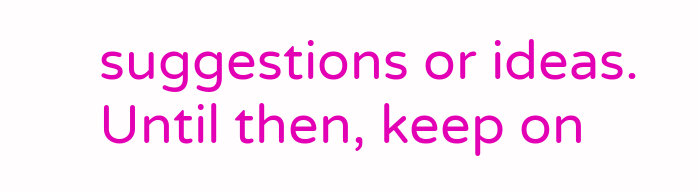suggestions or ideas. Until then, keep on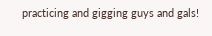practicing and gigging guys and gals!